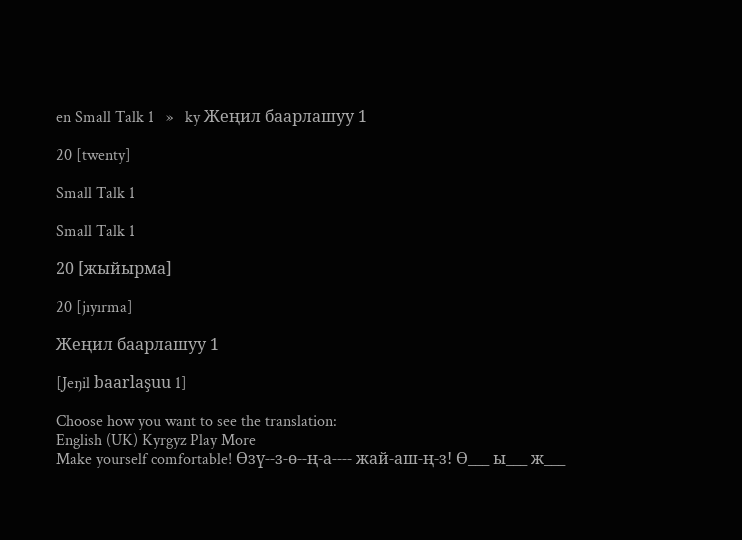en Small Talk 1   »   ky Жеңил баарлашуу 1

20 [twenty]

Small Talk 1

Small Talk 1

20 [жыйырма]

20 [jıyırma]

Жеңил баарлашуу 1

[Jeŋil baarlaşuu 1]

Choose how you want to see the translation:
English (UK) Kyrgyz Play More
Make yourself comfortable! Өзү--з-ө--ң-а---- жай-аш-ң-з! Ө___ ы___ ж___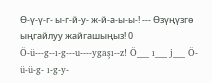Ө-ү-ү-г- ы-г-й-у- ж-й-а-ы-ы-! --- Өзүңүзгө ыңгайлуу жайгашыңыз! 0
Ö-ü---g--ı-g---u----ygaşı--z! Ö___ ı___ j___ Ö-ü-ü-g- ı-g-y-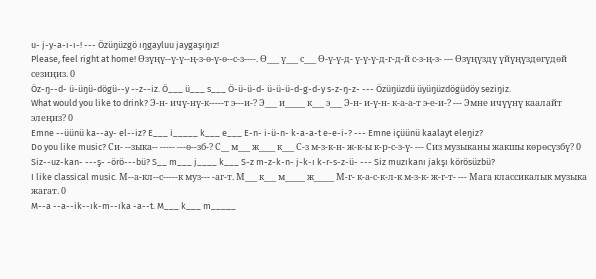u- j-y-a-ı-ı-! --- Özüŋüzgö ıŋgayluu jaygaşıŋız!
Please, feel right at home! Өзүңү--ү-ү--ң-з-ө-ү-ө--с-з----. Ө___ ү___ с___ Ө-ү-ү-д- ү-ү-ү-д-г-д-й с-з-ң-з- --- Өзүңүздү үйүңүздөгүдөй сезиңиз. 0
Öz-ŋ--d- ü-üŋü-dögü--y --z--iz. Ö___ ü___ s___ Ö-ü-ü-d- ü-ü-ü-d-g-d-y s-z-ŋ-z- --- Özüŋüzdü üyüŋüzdögüdöy seziŋiz.
What would you like to drink? Э-н- ичү-нү-к-----т э---и-? Э___ и_____ к___ э___ Э-н- и-ү-н- к-а-а-т э-е-и-? --- Эмне ичүүнү каалайт элеңиз? 0
Emne --üünü ka--ay- el--iz? E___ i_____ k___ e___ E-n- i-ü-n- k-a-a-t e-e-i-? --- Emne içüünü kaalayt eleŋiz?
Do you like music? Си- --зыка-- ----- ---ө--зб-? С__ м___ ж____ к___ С-з м-з-к-н- ж-к-ы к-р-с-з-ү- --- Сиз музыканы жакшы көрөсүзбү? 0
Siz--uz-kan- ---ş- -örö---bü? S__ m___ j____ k___ S-z m-z-k-n- j-k-ı k-r-s-z-ü- --- Siz muzıkanı jakşı körösüzbü?
I like classical music. М--а-кл--с-----к муз--- -аг-т. М___ к___ м_____ ж_____ М-г- к-а-с-к-л-к м-з-к- ж-г-т- --- Мага классикалык музыка жагат. 0
M--a --a--ik--ık-m--ıka -a--t. M___ k___ m_____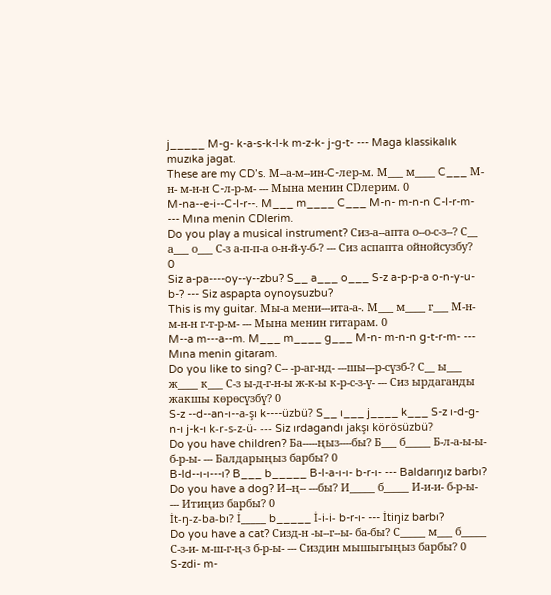j_____ M-g- k-a-s-k-l-k m-z-k- j-g-t- --- Maga klassikalık muzıka jagat.
These are my CD’s. М--а-м--ин-C-лер-м. М___ м____ C___ М-н- м-н-н C-л-р-м- --- Мына менин CDлерим. 0
M-na--e-i--C-l-r--. M___ m____ C___ M-n- m-n-n C-l-r-m- --- Mına menin CDlerim.
Do you play a musical instrument? Сиз-а--апта о--о-с-з--? С__ а___ о___ С-з а-п-п-а о-н-й-у-б-? --- Сиз аспапта ойнойсузбу? 0
Siz a-pa----oy--y--zbu? S__ a___ o___ S-z a-p-p-a o-n-y-u-b-? --- Siz aspapta oynoysuzbu?
This is my guitar. Мы-а мени---ита-а-. М___ м____ г___ М-н- м-н-н г-т-р-м- --- Мына менин гитарам. 0
M--a m---a--m. M___ m____ g___ M-n- m-n-n g-t-r-m- --- Mına menin gitaram.
Do you like to sing? С-- -р-аг-нд- ---шы---р-сүзб-? С__ ы___ ж____ к___ С-з ы-д-г-н-ы ж-к-ы к-р-с-з-ү- --- Сиз ырдаганды жакшы көрөсүзбү? 0
S-z --d--an-ı--a-şı k----üzbü? S__ ı___ j____ k___ S-z ı-d-g-n-ı j-k-ı k-r-s-z-ü- --- Siz ırdagandı jakşı körösüzbü?
Do you have children? Ба-----ңыз----бы? Б___ б_____ Б-л-а-ы-ы- б-р-ы- --- Балдарыңыз барбы? 0
B-ld--ı-ı---ı? B___ b_____ B-l-a-ı-ı- b-r-ı- --- Baldarıŋız barbı?
Do you have a dog? И--ң-- ---бы? И_____ б_____ И-и-и- б-р-ы- --- Итиңиз барбы? 0
İt-ŋ-z-ba-bı? İ_____ b_____ İ-i-i- b-r-ı- --- İtiŋiz barbı?
Do you have a cat? Сизд-н -ы--г--ы- ба-бы? С_____ м___ б_____ С-з-и- м-ш-г-ң-з б-р-ы- --- Сиздин мышыгыңыз барбы? 0
S-zdi- m-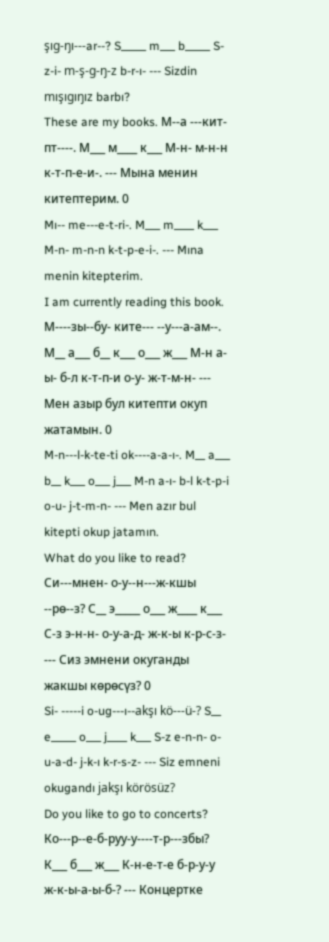şıg-ŋı---ar--? S_____ m___ b_____ S-z-i- m-ş-g-ŋ-z b-r-ı- --- Sizdin mışıgıŋız barbı?
These are my books. М--а ---кит-пт----. М___ м____ к___ М-н- м-н-н к-т-п-е-и-. --- Мына менин китептерим. 0
Mı-- me---e-t-ri-. M___ m____ k___ M-n- m-n-n k-t-p-e-i-. --- Mına menin kitepterim.
I am currently reading this book. М----зы--бу- ките--- --у---а-ам--. М__ а___ б__ к___ о___ ж___ М-н а-ы- б-л к-т-п-и о-у- ж-т-м-н- --- Мен азыр бул китепти окуп жатамын. 0
M-n---l-k-te-ti ok----a-a-ı-. M__ a___ b__ k___ o___ j___ M-n a-ı- b-l k-t-p-i o-u- j-t-m-n- --- Men azır bul kitepti okup jatamın.
What do you like to read? Си---мнен- о-у--н---ж-кшы --рө--з? С__ э_____ о___ ж____ к___ С-з э-н-н- о-у-а-д- ж-к-ы к-р-с-з- --- Сиз эмнени окуганды жакшы көрөсүз? 0
Si- -----i o-ug---ı--akşı kö---ü-? S__ e_____ o___ j____ k___ S-z e-n-n- o-u-a-d- j-k-ı k-r-s-z- --- Siz emneni okugandı jakşı körösüz?
Do you like to go to concerts? Ко---р--е-б-руу-у----т-р---збы? К___ б___ ж___ К-н-е-т-е б-р-у-у ж-к-ы-а-ы-б-? --- Концертке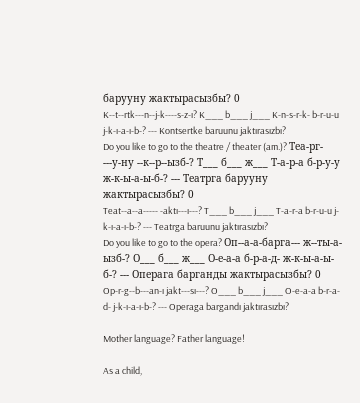барууну жактырасызбы? 0
K--t--rtk---n--j-k----s-z-ı? K___ b___ j___ K-n-s-r-k- b-r-u-u j-k-ı-a-ı-b-? --- Kontsertke baruunu jaktırasızbı?
Do you like to go to the theatre / theater (am.)? Теа-рг- ---у-ну --к--р--ызб-? Т___ б___ ж___ Т-а-р-а б-р-у-у ж-к-ы-а-ы-б-? --- Театрга барууну жактырасызбы? 0
Teat--a--a----- -aktı---ı---? T___ b___ j___ T-a-r-a b-r-u-u j-k-ı-a-ı-b-? --- Teatrga baruunu jaktırasızbı?
Do you like to go to the opera? Оп--а-а-барга--- ж--ты-а-ызб-? О___ б___ ж___ О-е-а-а б-р-а-д- ж-к-ы-а-ы-б-? --- Операга барганды жактырасызбы? 0
Op-r-g--b---an-ı jakt---sı---? O___ b___ j___ O-e-a-a b-r-a-d- j-k-ı-a-ı-b-? --- Operaga bargandı jaktırasızbı?

Mother language? Father language!

As a child,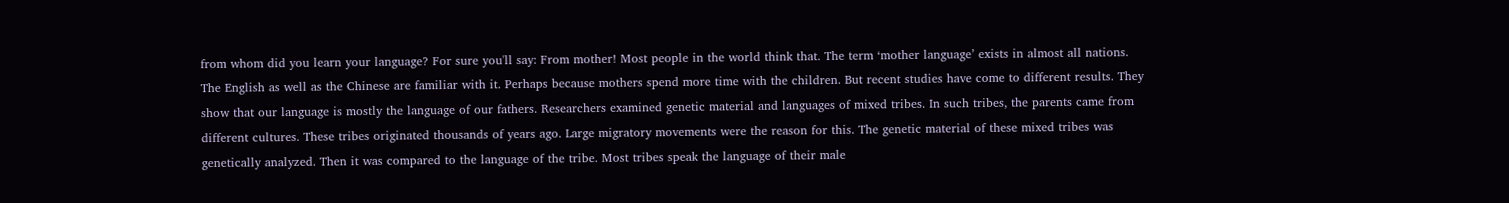from whom did you learn your language? For sure you'll say: From mother! Most people in the world think that. The term ‘mother language’ exists in almost all nations. The English as well as the Chinese are familiar with it. Perhaps because mothers spend more time with the children. But recent studies have come to different results. They show that our language is mostly the language of our fathers. Researchers examined genetic material and languages of mixed tribes. In such tribes, the parents came from different cultures. These tribes originated thousands of years ago. Large migratory movements were the reason for this. The genetic material of these mixed tribes was genetically analyzed. Then it was compared to the language of the tribe. Most tribes speak the language of their male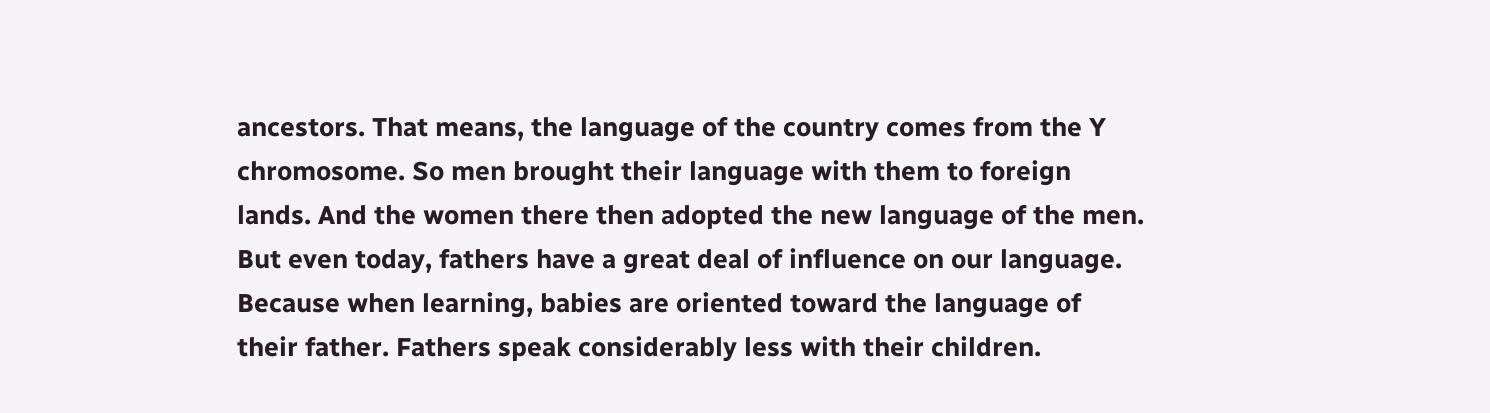ancestors. That means, the language of the country comes from the Y chromosome. So men brought their language with them to foreign lands. And the women there then adopted the new language of the men. But even today, fathers have a great deal of influence on our language. Because when learning, babies are oriented toward the language of their father. Fathers speak considerably less with their children.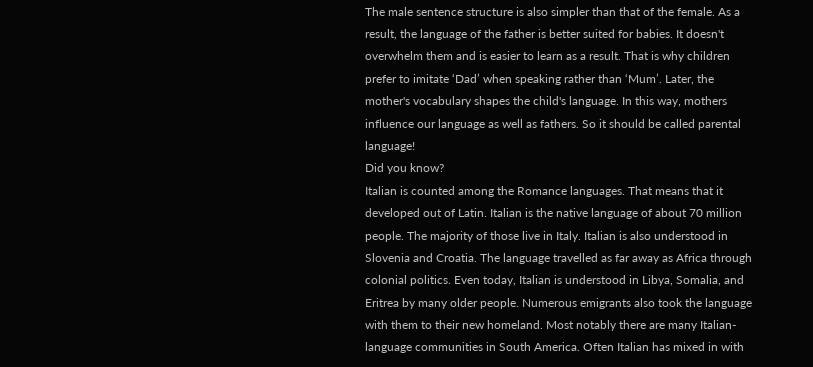The male sentence structure is also simpler than that of the female. As a result, the language of the father is better suited for babies. It doesn't overwhelm them and is easier to learn as a result. That is why children prefer to imitate ‘Dad’ when speaking rather than ‘Mum’. Later, the mother's vocabulary shapes the child's language. In this way, mothers influence our language as well as fathers. So it should be called parental language!
Did you know?
Italian is counted among the Romance languages. That means that it developed out of Latin. Italian is the native language of about 70 million people. The majority of those live in Italy. Italian is also understood in Slovenia and Croatia. The language travelled as far away as Africa through colonial politics. Even today, Italian is understood in Libya, Somalia, and Eritrea by many older people. Numerous emigrants also took the language with them to their new homeland. Most notably there are many Italian-language communities in South America. Often Italian has mixed in with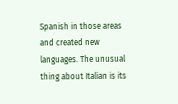Spanish in those areas and created new languages. The unusual thing about Italian is its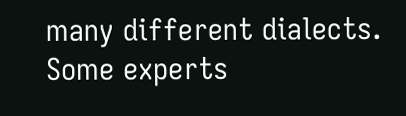many different dialects. Some experts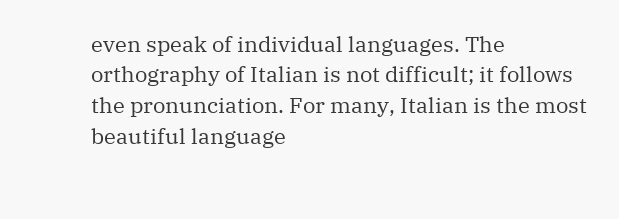even speak of individual languages. The orthography of Italian is not difficult; it follows the pronunciation. For many, Italian is the most beautiful language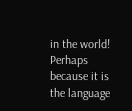in the world! Perhaps because it is the language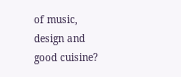of music, design and good cuisine?